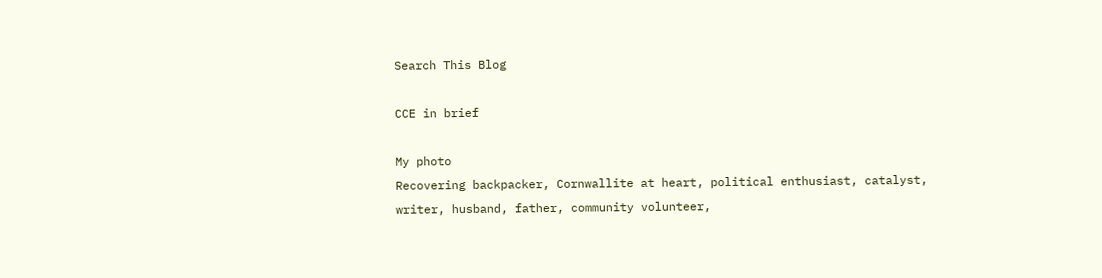Search This Blog

CCE in brief

My photo
Recovering backpacker, Cornwallite at heart, political enthusiast, catalyst, writer, husband, father, community volunteer,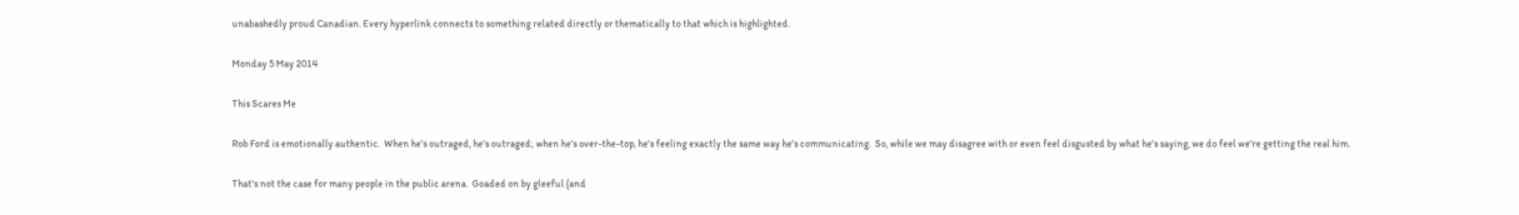unabashedly proud Canadian. Every hyperlink connects to something related directly or thematically to that which is highlighted.

Monday 5 May 2014

This Scares Me

Rob Ford is emotionally authentic.  When he's outraged, he's outraged; when he's over-the-top, he's feeling exactly the same way he's communicating.  So, while we may disagree with or even feel disgusted by what he's saying, we do feel we're getting the real him.

That's not the case for many people in the public arena.  Goaded on by gleeful (and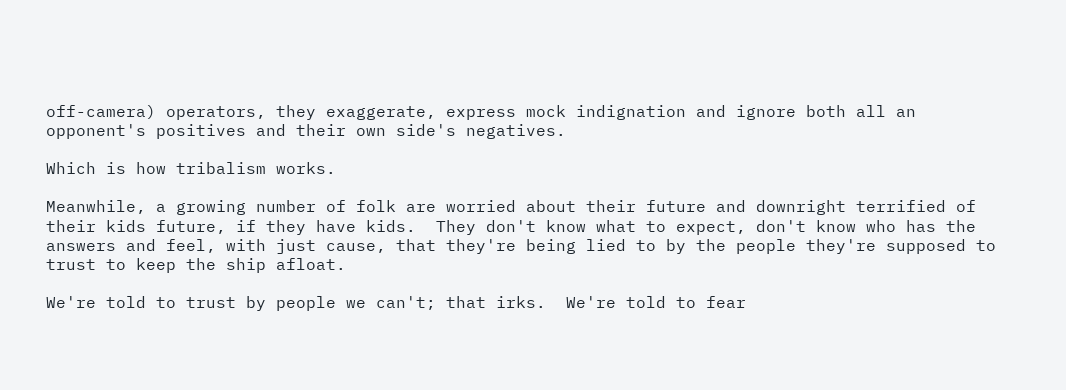off-camera) operators, they exaggerate, express mock indignation and ignore both all an opponent's positives and their own side's negatives.

Which is how tribalism works.

Meanwhile, a growing number of folk are worried about their future and downright terrified of their kids future, if they have kids.  They don't know what to expect, don't know who has the answers and feel, with just cause, that they're being lied to by the people they're supposed to trust to keep the ship afloat.

We're told to trust by people we can't; that irks.  We're told to fear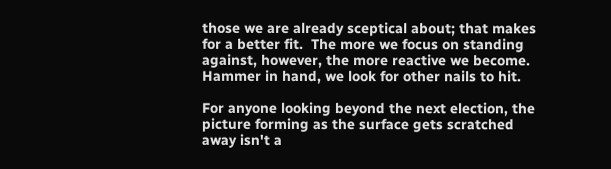those we are already sceptical about; that makes for a better fit.  The more we focus on standing against, however, the more reactive we become.  Hammer in hand, we look for other nails to hit.

For anyone looking beyond the next election, the picture forming as the surface gets scratched away isn't a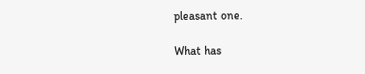pleasant one.

What has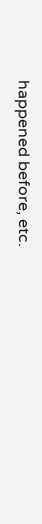happened before, etc.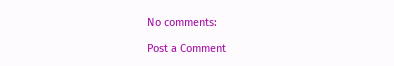No comments:

Post a Comment